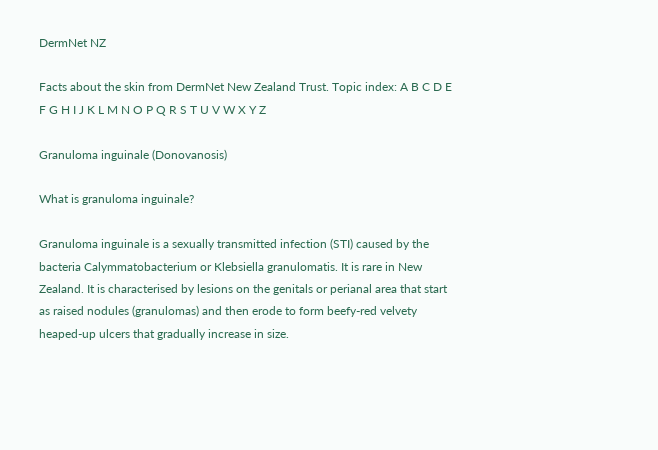DermNet NZ

Facts about the skin from DermNet New Zealand Trust. Topic index: A B C D E F G H I J K L M N O P Q R S T U V W X Y Z

Granuloma inguinale (Donovanosis)

What is granuloma inguinale?

Granuloma inguinale is a sexually transmitted infection (STI) caused by the bacteria Calymmatobacterium or Klebsiella granulomatis. It is rare in New Zealand. It is characterised by lesions on the genitals or perianal area that start as raised nodules (granulomas) and then erode to form beefy-red velvety heaped-up ulcers that gradually increase in size.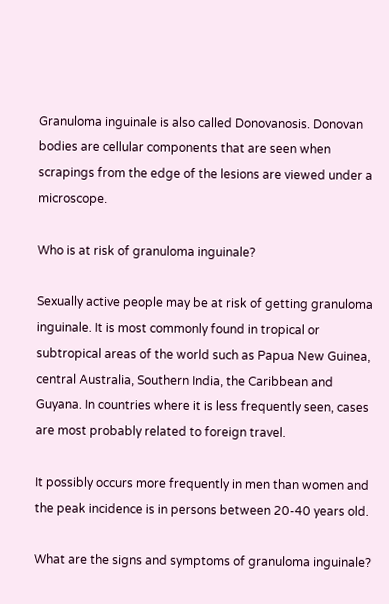Granuloma inguinale is also called Donovanosis. Donovan bodies are cellular components that are seen when scrapings from the edge of the lesions are viewed under a microscope.

Who is at risk of granuloma inguinale?

Sexually active people may be at risk of getting granuloma inguinale. It is most commonly found in tropical or subtropical areas of the world such as Papua New Guinea, central Australia, Southern India, the Caribbean and Guyana. In countries where it is less frequently seen, cases are most probably related to foreign travel.

It possibly occurs more frequently in men than women and the peak incidence is in persons between 20-40 years old.

What are the signs and symptoms of granuloma inguinale?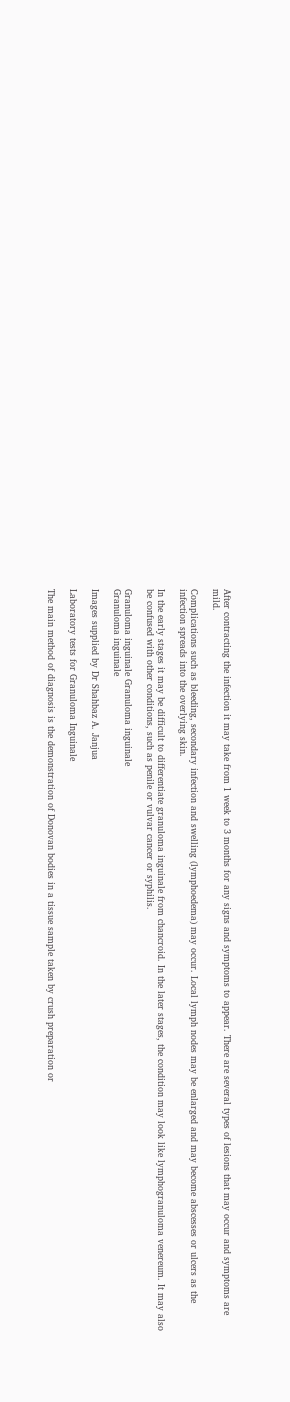After contracting the infection it may take from 1 week to 3 months for any signs and symptoms to appear. There are several types of lesions that may occur and symptoms are mild.

Complications such as bleeding, secondary infection and swelling (lymphoedema) may occur. Local lymph nodes may be enlarged and may become abscesses or ulcers as the infection spreads into the overlying skin.

In the early stages it may be difficult to differentiate granuloma inguinale from chancroid. In the later stages, the condition may look like lymphogranuloma venereum. It may also be confused with other conditions, such as penile or vulvar cancer or syphilis.

Granuloma inguinale Granuloma inguinale
Granuloma inguinale

Images supplied by Dr Shahbaz A. Janjua

Laboratory tests for Granuloma Inguinale

The main method of diagnosis is the demonstration of Donovan bodies in a tissue sample taken by crush preparation or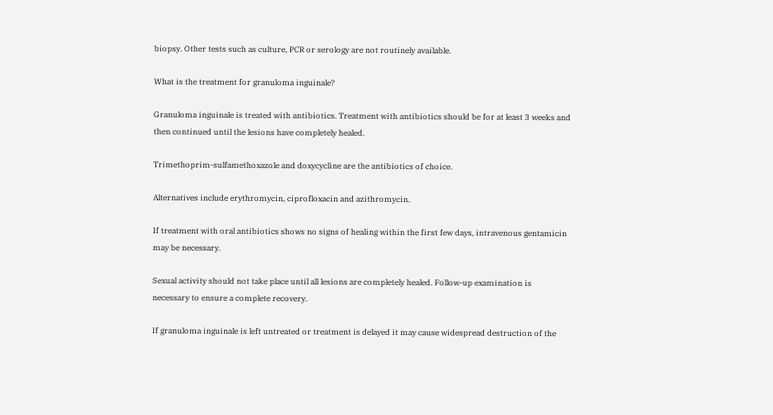biopsy. Other tests such as culture, PCR or serology are not routinely available.

What is the treatment for granuloma inguinale?

Granuloma inguinale is treated with antibiotics. Treatment with antibiotics should be for at least 3 weeks and then continued until the lesions have completely healed.

Trimethoprim-sulfamethoxazole and doxycycline are the antibiotics of choice.

Alternatives include erythromycin, ciprofloxacin and azithromycin.

If treatment with oral antibiotics shows no signs of healing within the first few days, intravenous gentamicin may be necessary.

Sexual activity should not take place until all lesions are completely healed. Follow-up examination is necessary to ensure a complete recovery.

If granuloma inguinale is left untreated or treatment is delayed it may cause widespread destruction of the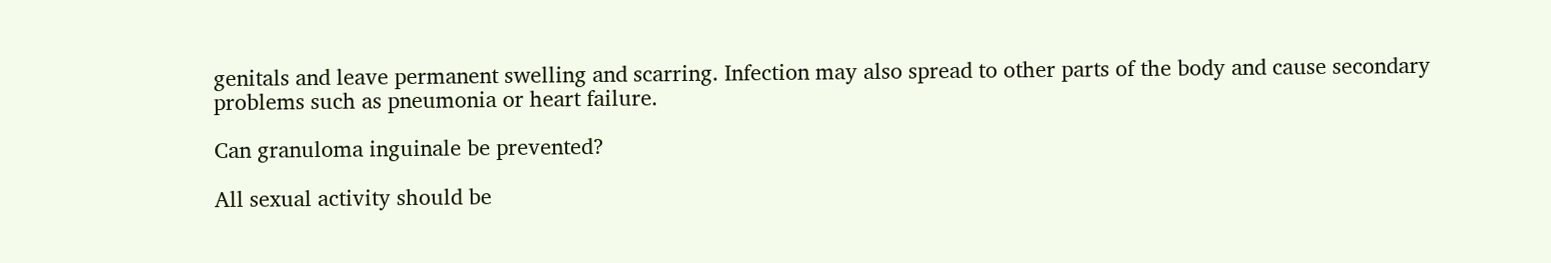genitals and leave permanent swelling and scarring. Infection may also spread to other parts of the body and cause secondary problems such as pneumonia or heart failure.

Can granuloma inguinale be prevented?

All sexual activity should be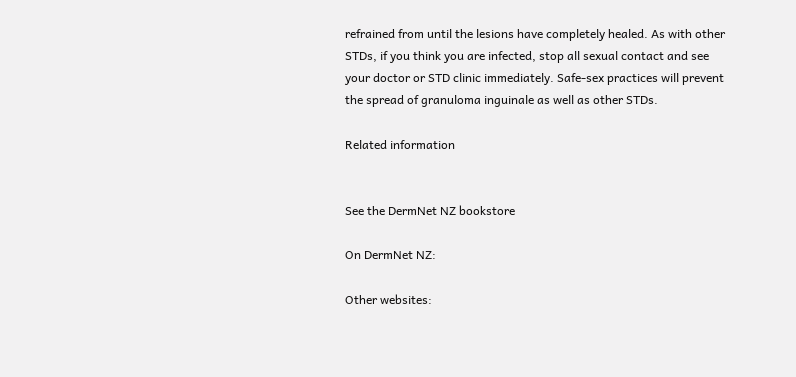refrained from until the lesions have completely healed. As with other STDs, if you think you are infected, stop all sexual contact and see your doctor or STD clinic immediately. Safe-sex practices will prevent the spread of granuloma inguinale as well as other STDs.

Related information


See the DermNet NZ bookstore

On DermNet NZ:

Other websites: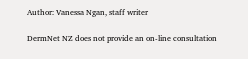Author: Vanessa Ngan, staff writer

DermNet NZ does not provide an on-line consultation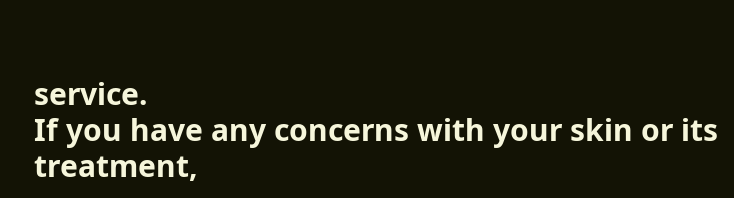service.
If you have any concerns with your skin or its treatment,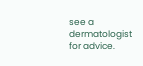see a dermatologist for advice.